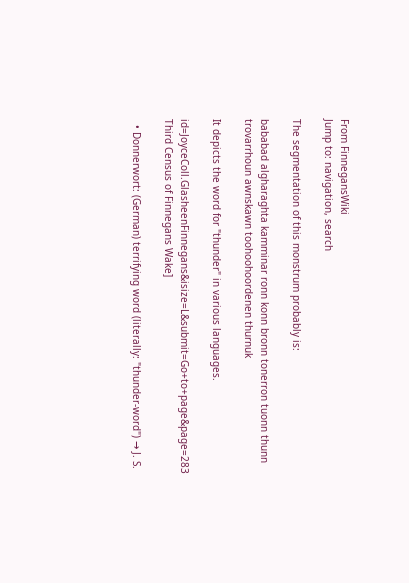From FinnegansWiki
Jump to: navigation, search

The segmentation of this monstrum probably is:

bababad algharaghta kamminar ronn konn bronn tonerron tuonn thunn trovarrhoun awnskawn toohoohoordenen thurnuk

It depicts the word for "thunder" in various languages.

id=JoyceColl.GlasheenFinnegans&isize=L&submit=Go+to+page&page=283 Third Census of Finnegans Wake]

  • Donnerwort: (German) terrifying word (literally: "thunder-word") → J. S.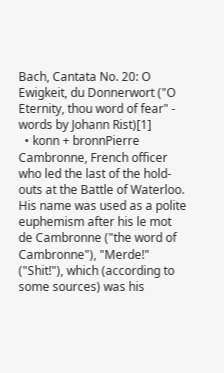Bach, Cantata No. 20: O Ewigkeit, du Donnerwort ("O Eternity, thou word of fear" - words by Johann Rist)[1]
  • konn + bronnPierre Cambronne, French officer who led the last of the hold-outs at the Battle of Waterloo. His name was used as a polite euphemism after his le mot de Cambronne ("the word of Cambronne"), "Merde!" ("Shit!"), which (according to some sources) was his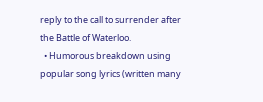reply to the call to surrender after the Battle of Waterloo.
  • Humorous breakdown using popular song lyrics (written many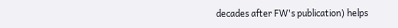decades after FW's publication) helps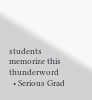students memorize this thunderword
  • Serious Grad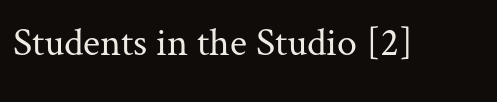Students in the Studio [2]